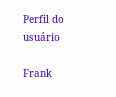Perfil do usuário

Frank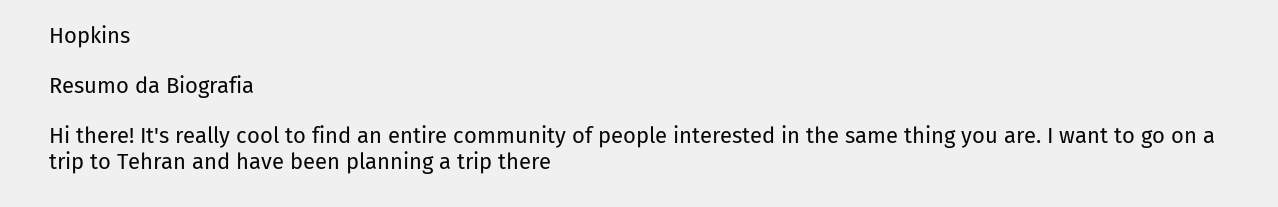Hopkins

Resumo da Biografia

Hi there! It's really cool to find an entire community of people interested in the same thing you are. I want to go on a trip to Tehran and have been planning a trip there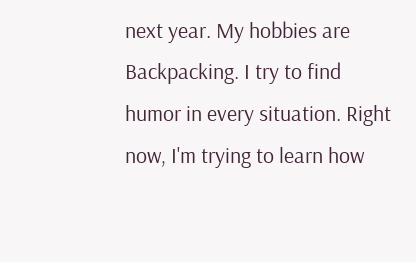next year. My hobbies are Backpacking. I try to find humor in every situation. Right now, I'm trying to learn how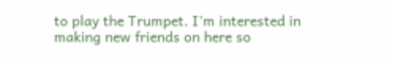to play the Trumpet. I'm interested in making new friends on here so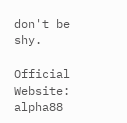don't be shy.

Official Website: alpha88